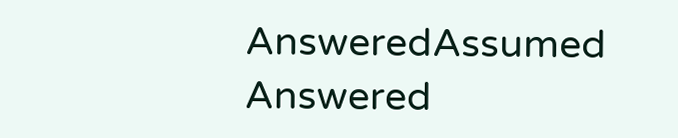AnsweredAssumed Answered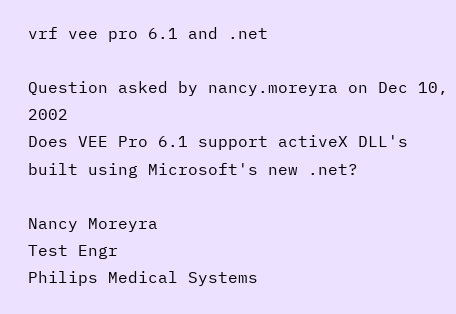vrf vee pro 6.1 and .net

Question asked by nancy.moreyra on Dec 10, 2002
Does VEE Pro 6.1 support activeX DLL's built using Microsoft's new .net?

Nancy Moreyra
Test Engr
Philips Medical Systems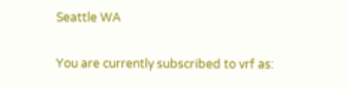Seattle WA

You are currently subscribed to vrf as: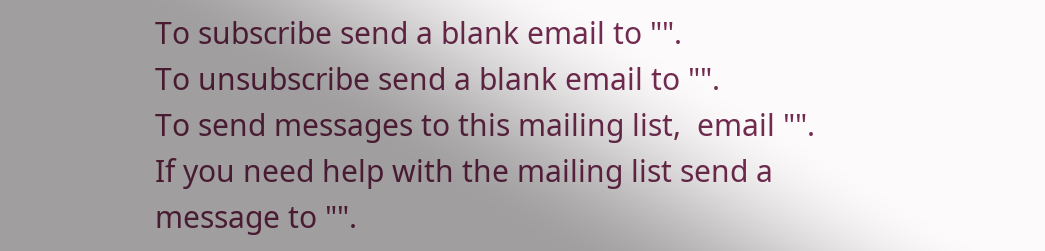To subscribe send a blank email to "".
To unsubscribe send a blank email to "".
To send messages to this mailing list,  email "".
If you need help with the mailing list send a message to "".